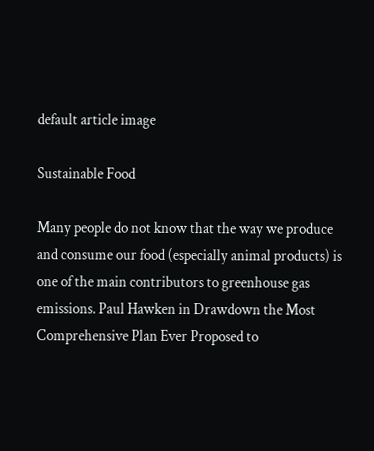default article image

Sustainable Food

Many people do not know that the way we produce and consume our food (especially animal products) is one of the main contributors to greenhouse gas emissions. Paul Hawken in Drawdown the Most Comprehensive Plan Ever Proposed to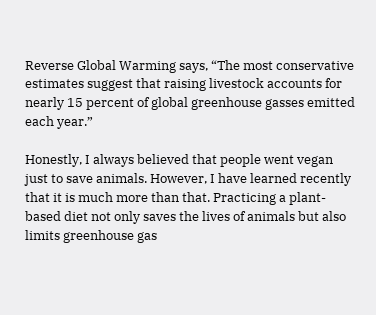Reverse Global Warming says, “The most conservative estimates suggest that raising livestock accounts for nearly 15 percent of global greenhouse gasses emitted each year.”

Honestly, I always believed that people went vegan just to save animals. However, I have learned recently that it is much more than that. Practicing a plant-based diet not only saves the lives of animals but also limits greenhouse gas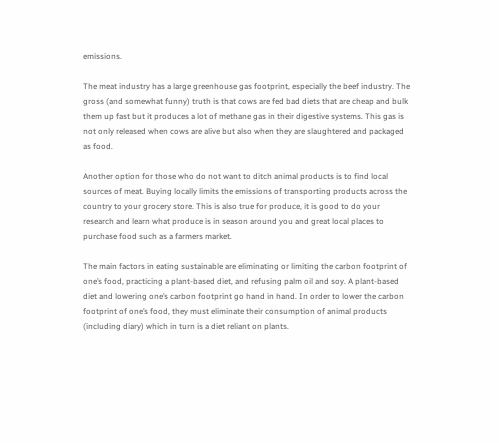emissions.

The meat industry has a large greenhouse gas footprint, especially the beef industry. The gross (and somewhat funny) truth is that cows are fed bad diets that are cheap and bulk them up fast but it produces a lot of methane gas in their digestive systems. This gas is not only released when cows are alive but also when they are slaughtered and packaged as food.

Another option for those who do not want to ditch animal products is to find local sources of meat. Buying locally limits the emissions of transporting products across the country to your grocery store. This is also true for produce, it is good to do your research and learn what produce is in season around you and great local places to purchase food such as a farmers market.

The main factors in eating sustainable are eliminating or limiting the carbon footprint of one’s food, practicing a plant-based diet, and refusing palm oil and soy. A plant-based diet and lowering one’s carbon footprint go hand in hand. In order to lower the carbon footprint of one’s food, they must eliminate their consumption of animal products (including diary) which in turn is a diet reliant on plants.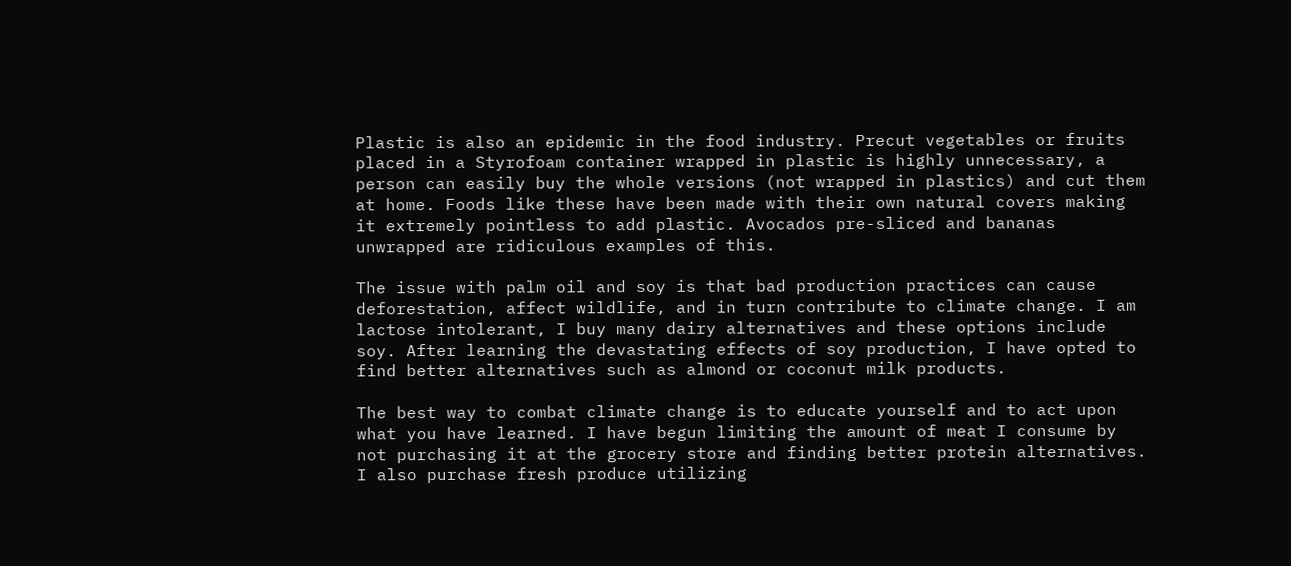Plastic is also an epidemic in the food industry. Precut vegetables or fruits placed in a Styrofoam container wrapped in plastic is highly unnecessary, a person can easily buy the whole versions (not wrapped in plastics) and cut them at home. Foods like these have been made with their own natural covers making it extremely pointless to add plastic. Avocados pre-sliced and bananas unwrapped are ridiculous examples of this.

The issue with palm oil and soy is that bad production practices can cause deforestation, affect wildlife, and in turn contribute to climate change. I am lactose intolerant, I buy many dairy alternatives and these options include soy. After learning the devastating effects of soy production, I have opted to find better alternatives such as almond or coconut milk products.

The best way to combat climate change is to educate yourself and to act upon what you have learned. I have begun limiting the amount of meat I consume by not purchasing it at the grocery store and finding better protein alternatives. I also purchase fresh produce utilizing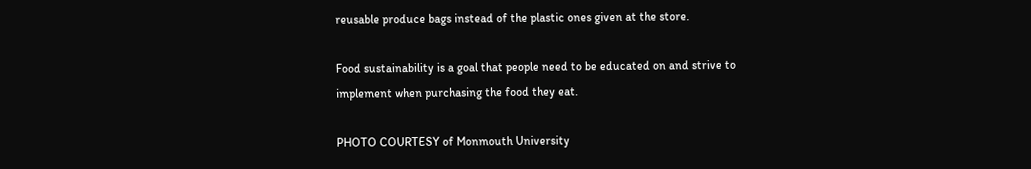reusable produce bags instead of the plastic ones given at the store.

Food sustainability is a goal that people need to be educated on and strive to implement when purchasing the food they eat.

PHOTO COURTESY of Monmouth University